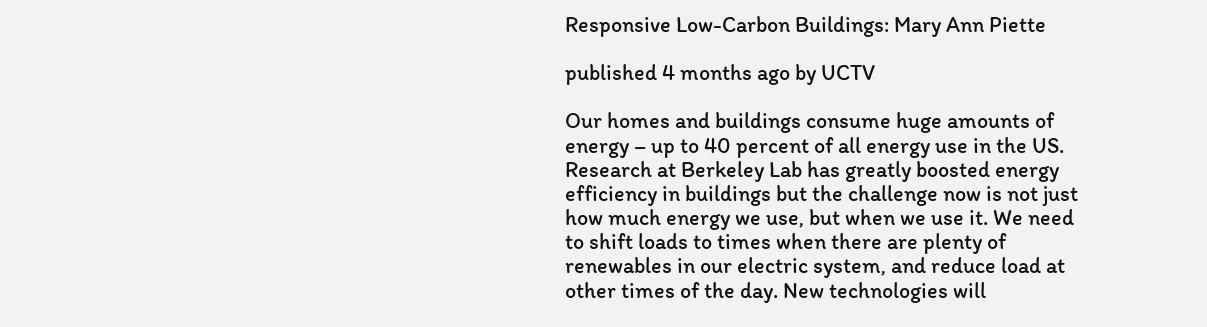Responsive Low-Carbon Buildings: Mary Ann Piette

published 4 months ago by UCTV

Our homes and buildings consume huge amounts of energy – up to 40 percent of all energy use in the US. Research at Berkeley Lab has greatly boosted energy efficiency in buildings but the challenge now is not just how much energy we use, but when we use it. We need to shift loads to times when there are plenty of renewables in our electric system, and reduce load at other times of the day. New technologies will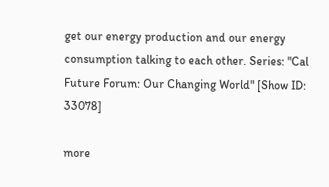get our energy production and our energy consumption talking to each other. Series: "Cal Future Forum: Our Changing World" [Show ID: 33078]

more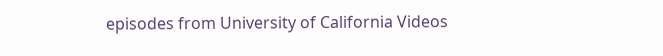episodes from University of California Videos